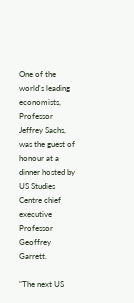One of the world's leading economists, Professor Jeffrey Sachs, was the guest of honour at a dinner hosted by US Studies Centre chief executive Professor Geoffrey Garrett.

"The next US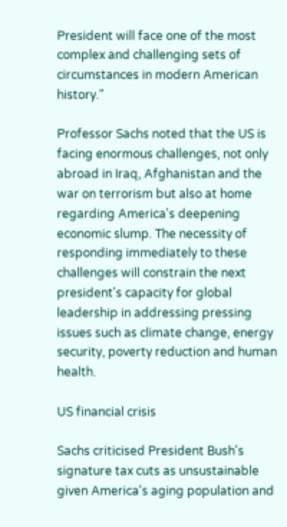President will face one of the most complex and challenging sets of circumstances in modern American history."

Professor Sachs noted that the US is facing enormous challenges, not only abroad in Iraq, Afghanistan and the war on terrorism but also at home regarding America's deepening economic slump. The necessity of responding immediately to these challenges will constrain the next president's capacity for global leadership in addressing pressing issues such as climate change, energy security, poverty reduction and human health.

US financial crisis

Sachs criticised President Bush's signature tax cuts as unsustainable given America's aging population and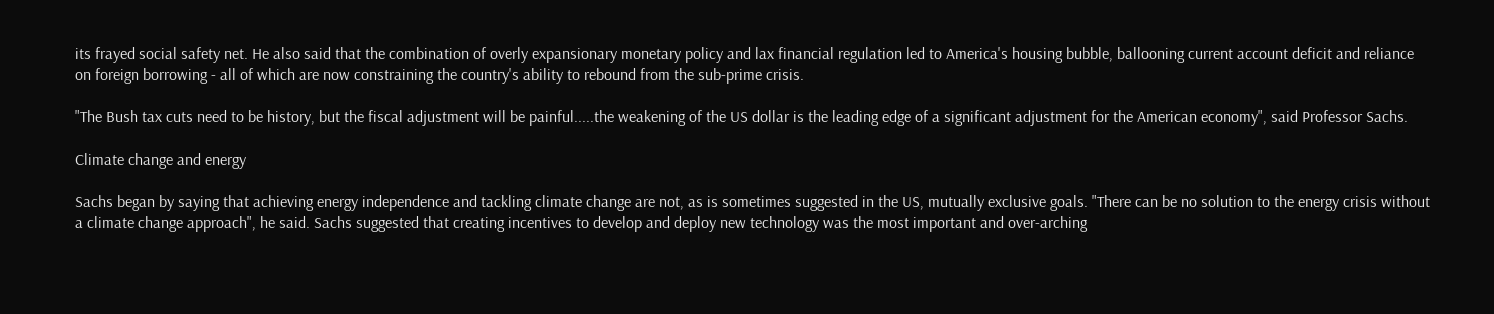its frayed social safety net. He also said that the combination of overly expansionary monetary policy and lax financial regulation led to America's housing bubble, ballooning current account deficit and reliance on foreign borrowing - all of which are now constraining the country's ability to rebound from the sub-prime crisis.

"The Bush tax cuts need to be history, but the fiscal adjustment will be painful.....the weakening of the US dollar is the leading edge of a significant adjustment for the American economy", said Professor Sachs.

Climate change and energy

Sachs began by saying that achieving energy independence and tackling climate change are not, as is sometimes suggested in the US, mutually exclusive goals. "There can be no solution to the energy crisis without a climate change approach", he said. Sachs suggested that creating incentives to develop and deploy new technology was the most important and over-arching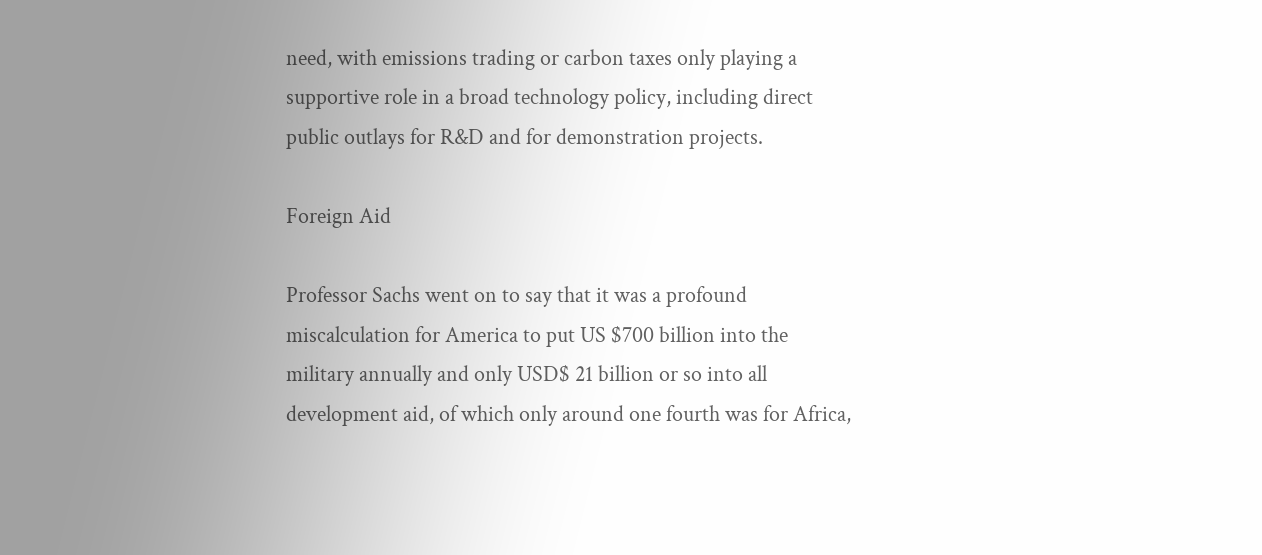need, with emissions trading or carbon taxes only playing a supportive role in a broad technology policy, including direct public outlays for R&D and for demonstration projects.

Foreign Aid

Professor Sachs went on to say that it was a profound miscalculation for America to put US $700 billion into the military annually and only USD$ 21 billion or so into all development aid, of which only around one fourth was for Africa,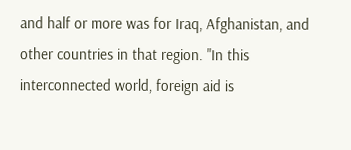and half or more was for Iraq, Afghanistan, and other countries in that region. "In this interconnected world, foreign aid is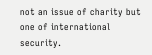not an issue of charity but one of international security.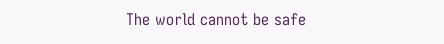The world cannot be safe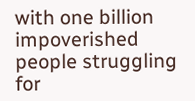with one billion impoverished people struggling for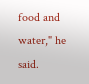food and water," he said.